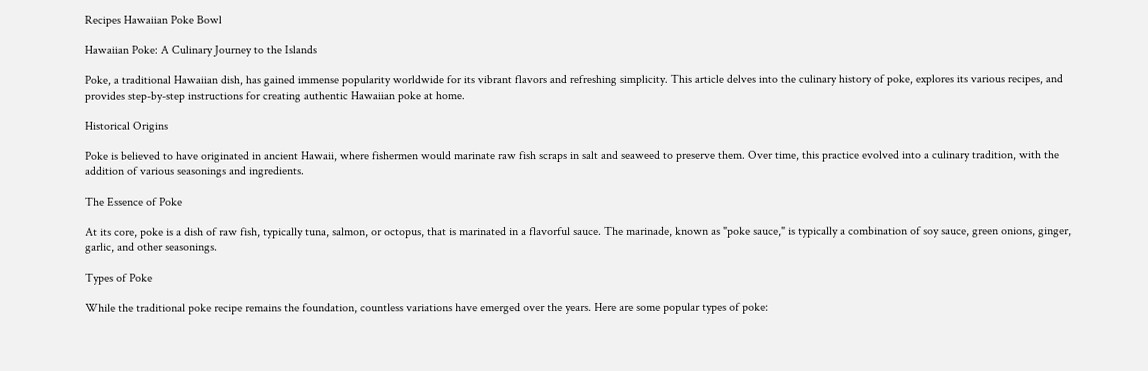Recipes Hawaiian Poke Bowl

Hawaiian Poke: A Culinary Journey to the Islands

Poke, a traditional Hawaiian dish, has gained immense popularity worldwide for its vibrant flavors and refreshing simplicity. This article delves into the culinary history of poke, explores its various recipes, and provides step-by-step instructions for creating authentic Hawaiian poke at home.

Historical Origins

Poke is believed to have originated in ancient Hawaii, where fishermen would marinate raw fish scraps in salt and seaweed to preserve them. Over time, this practice evolved into a culinary tradition, with the addition of various seasonings and ingredients.

The Essence of Poke

At its core, poke is a dish of raw fish, typically tuna, salmon, or octopus, that is marinated in a flavorful sauce. The marinade, known as "poke sauce," is typically a combination of soy sauce, green onions, ginger, garlic, and other seasonings.

Types of Poke

While the traditional poke recipe remains the foundation, countless variations have emerged over the years. Here are some popular types of poke: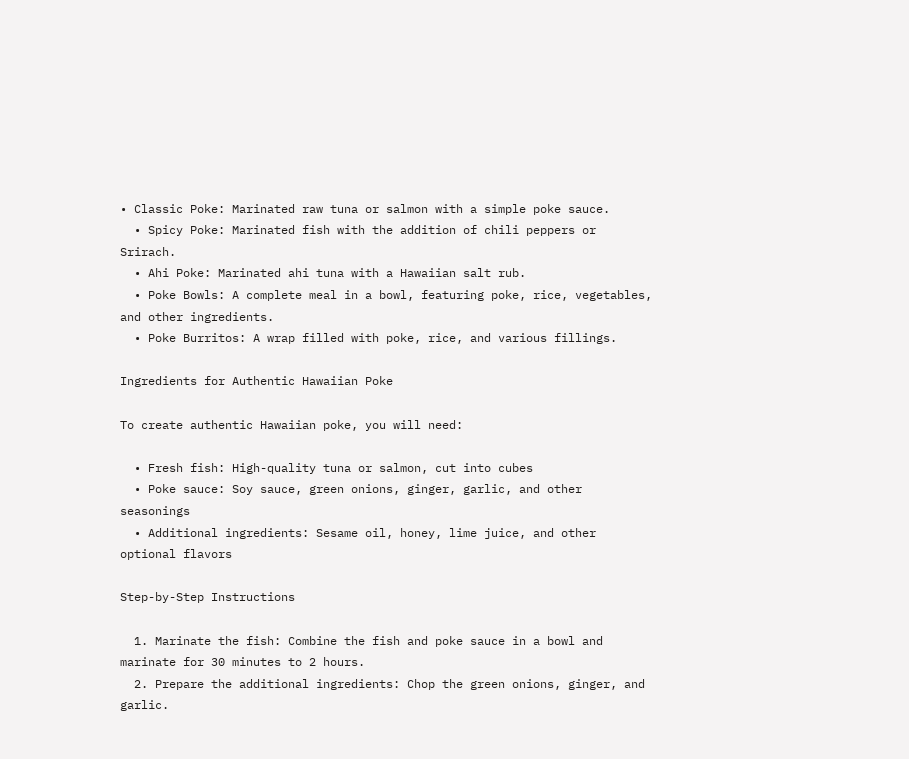• Classic Poke: Marinated raw tuna or salmon with a simple poke sauce.
  • Spicy Poke: Marinated fish with the addition of chili peppers or Srirach.
  • Ahi Poke: Marinated ahi tuna with a Hawaiian salt rub.
  • Poke Bowls: A complete meal in a bowl, featuring poke, rice, vegetables, and other ingredients.
  • Poke Burritos: A wrap filled with poke, rice, and various fillings.

Ingredients for Authentic Hawaiian Poke

To create authentic Hawaiian poke, you will need:

  • Fresh fish: High-quality tuna or salmon, cut into cubes
  • Poke sauce: Soy sauce, green onions, ginger, garlic, and other seasonings
  • Additional ingredients: Sesame oil, honey, lime juice, and other optional flavors

Step-by-Step Instructions

  1. Marinate the fish: Combine the fish and poke sauce in a bowl and marinate for 30 minutes to 2 hours.
  2. Prepare the additional ingredients: Chop the green onions, ginger, and garlic.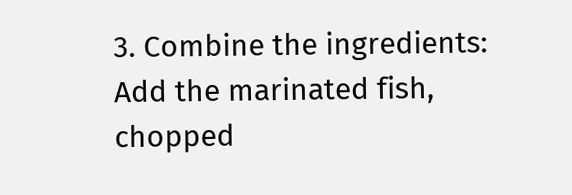3. Combine the ingredients: Add the marinated fish, chopped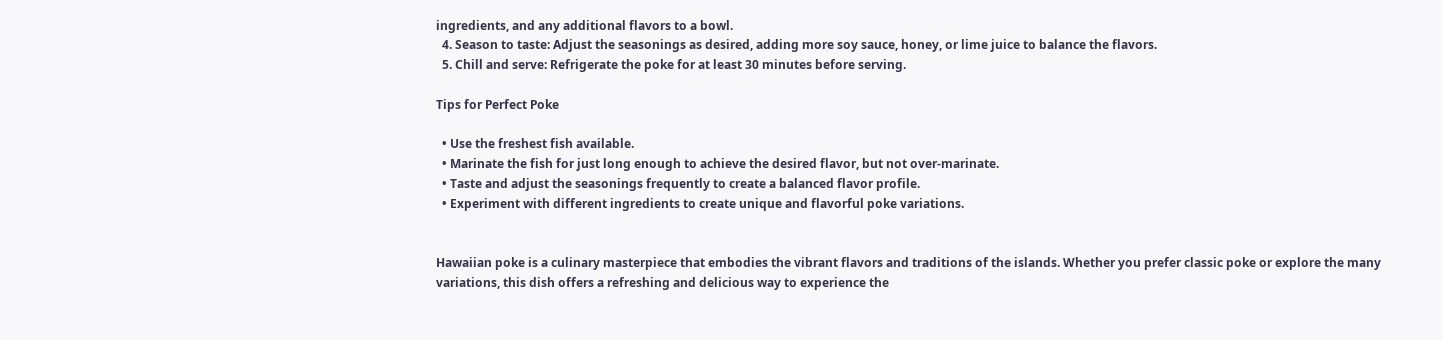ingredients, and any additional flavors to a bowl.
  4. Season to taste: Adjust the seasonings as desired, adding more soy sauce, honey, or lime juice to balance the flavors.
  5. Chill and serve: Refrigerate the poke for at least 30 minutes before serving.

Tips for Perfect Poke

  • Use the freshest fish available.
  • Marinate the fish for just long enough to achieve the desired flavor, but not over-marinate.
  • Taste and adjust the seasonings frequently to create a balanced flavor profile.
  • Experiment with different ingredients to create unique and flavorful poke variations.


Hawaiian poke is a culinary masterpiece that embodies the vibrant flavors and traditions of the islands. Whether you prefer classic poke or explore the many variations, this dish offers a refreshing and delicious way to experience the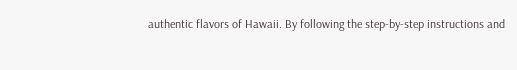authentic flavors of Hawaii. By following the step-by-step instructions and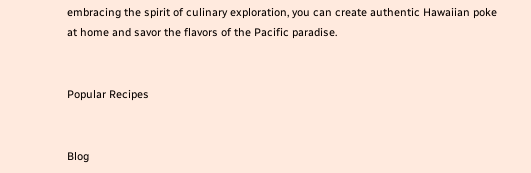embracing the spirit of culinary exploration, you can create authentic Hawaiian poke at home and savor the flavors of the Pacific paradise.


Popular Recipes


Blog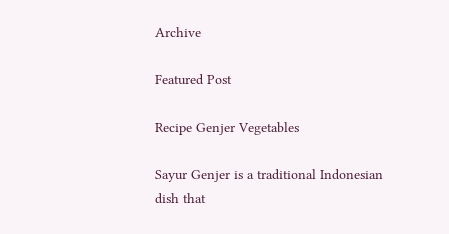Archive

Featured Post

Recipe Genjer Vegetables

Sayur Genjer is a traditional Indonesian dish that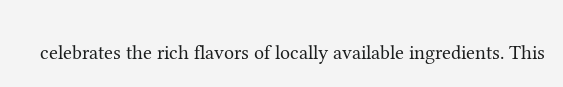celebrates the rich flavors of locally available ingredients. This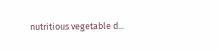nutritious vegetable d...